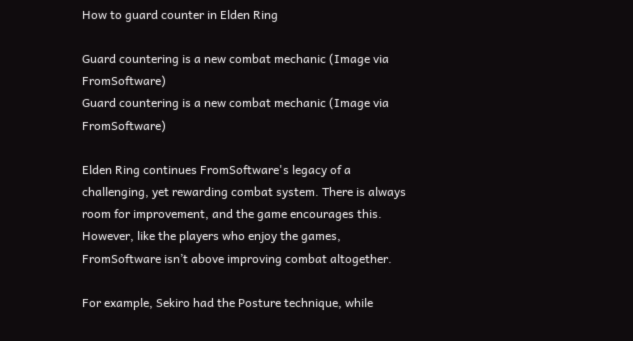How to guard counter in Elden Ring

Guard countering is a new combat mechanic (Image via FromSoftware)
Guard countering is a new combat mechanic (Image via FromSoftware)

Elden Ring continues FromSoftware's legacy of a challenging, yet rewarding combat system. There is always room for improvement, and the game encourages this. However, like the players who enjoy the games, FromSoftware isn’t above improving combat altogether.

For example, Sekiro had the Posture technique, while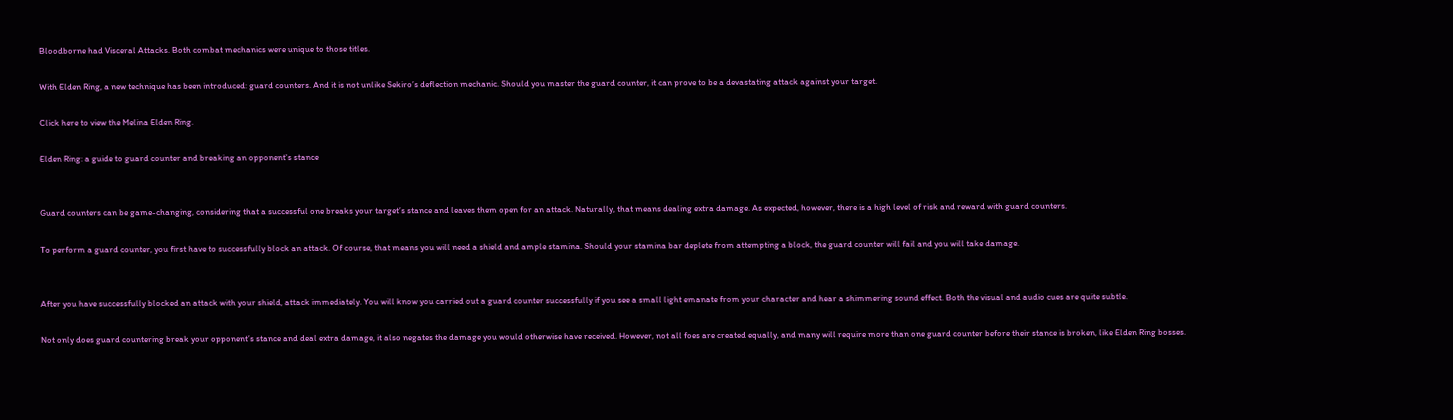Bloodborne had Visceral Attacks. Both combat mechanics were unique to those titles.

With Elden Ring, a new technique has been introduced: guard counters. And it is not unlike Sekiro’s deflection mechanic. Should you master the guard counter, it can prove to be a devastating attack against your target.

Click here to view the Melina Elden Ring.

Elden Ring: a guide to guard counter and breaking an opponent's stance


Guard counters can be game-changing, considering that a successful one breaks your target’s stance and leaves them open for an attack. Naturally, that means dealing extra damage. As expected, however, there is a high level of risk and reward with guard counters.

To perform a guard counter, you first have to successfully block an attack. Of course, that means you will need a shield and ample stamina. Should your stamina bar deplete from attempting a block, the guard counter will fail and you will take damage.


After you have successfully blocked an attack with your shield, attack immediately. You will know you carried out a guard counter successfully if you see a small light emanate from your character and hear a shimmering sound effect. Both the visual and audio cues are quite subtle.

Not only does guard countering break your opponent’s stance and deal extra damage, it also negates the damage you would otherwise have received. However, not all foes are created equally, and many will require more than one guard counter before their stance is broken, like Elden Ring bosses.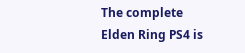The complete Elden Ring PS4 is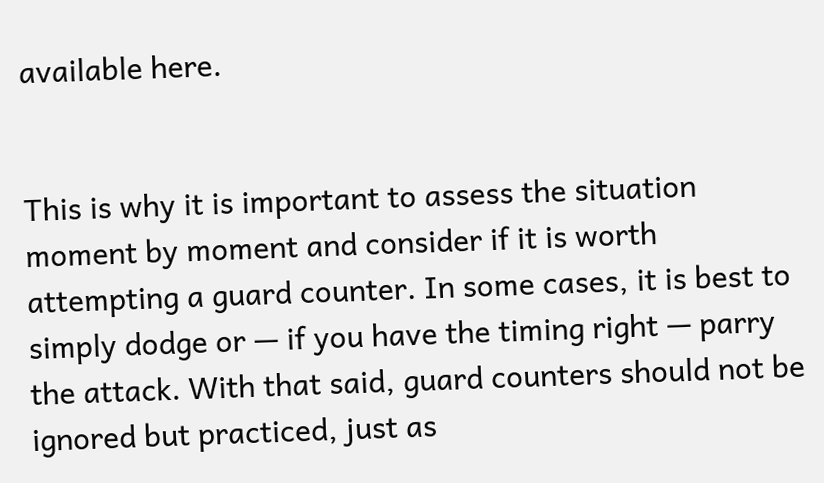available here.


This is why it is important to assess the situation moment by moment and consider if it is worth attempting a guard counter. In some cases, it is best to simply dodge or — if you have the timing right — parry the attack. With that said, guard counters should not be ignored but practiced, just as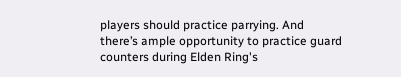players should practice parrying. And there’s ample opportunity to practice guard counters during Elden Ring's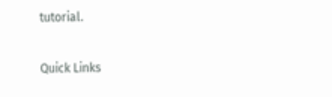tutorial.

Quick Links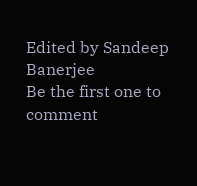Edited by Sandeep Banerjee
Be the first one to comment